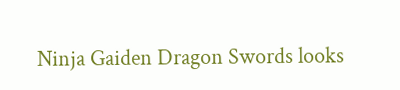Ninja Gaiden Dragon Swords looks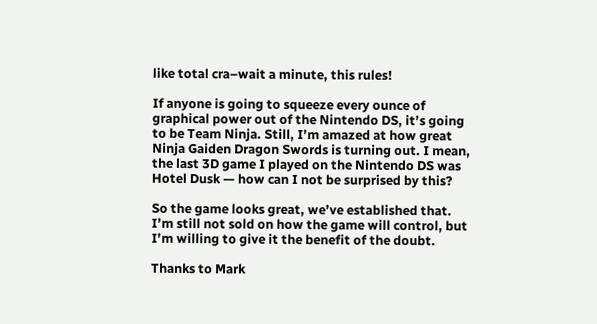like total cra–wait a minute, this rules!

If anyone is going to squeeze every ounce of graphical power out of the Nintendo DS, it’s going to be Team Ninja. Still, I’m amazed at how great Ninja Gaiden Dragon Swords is turning out. I mean, the last 3D game I played on the Nintendo DS was Hotel Dusk — how can I not be surprised by this?

So the game looks great, we’ve established that. I’m still not sold on how the game will control, but I’m willing to give it the benefit of the doubt.

Thanks to Mark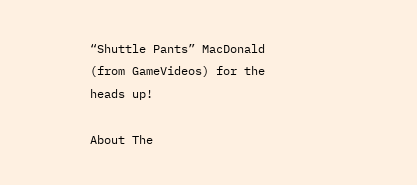“Shuttle Pants” MacDonald (from GameVideos) for the heads up!

About The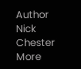Author
Nick Chester
More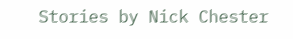Stories by Nick Chester